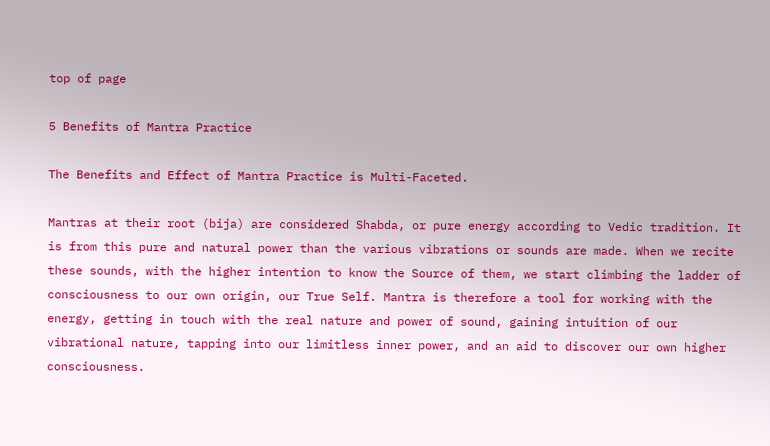top of page

5 Benefits of Mantra Practice

The Benefits and Effect of Mantra Practice is Multi-Faceted.

Mantras at their root (bija) are considered Shabda, or pure energy according to Vedic tradition. It is from this pure and natural power than the various vibrations or sounds are made. When we recite these sounds, with the higher intention to know the Source of them, we start climbing the ladder of consciousness to our own origin, our True Self. Mantra is therefore a tool for working with the energy, getting in touch with the real nature and power of sound, gaining intuition of our vibrational nature, tapping into our limitless inner power, and an aid to discover our own higher consciousness.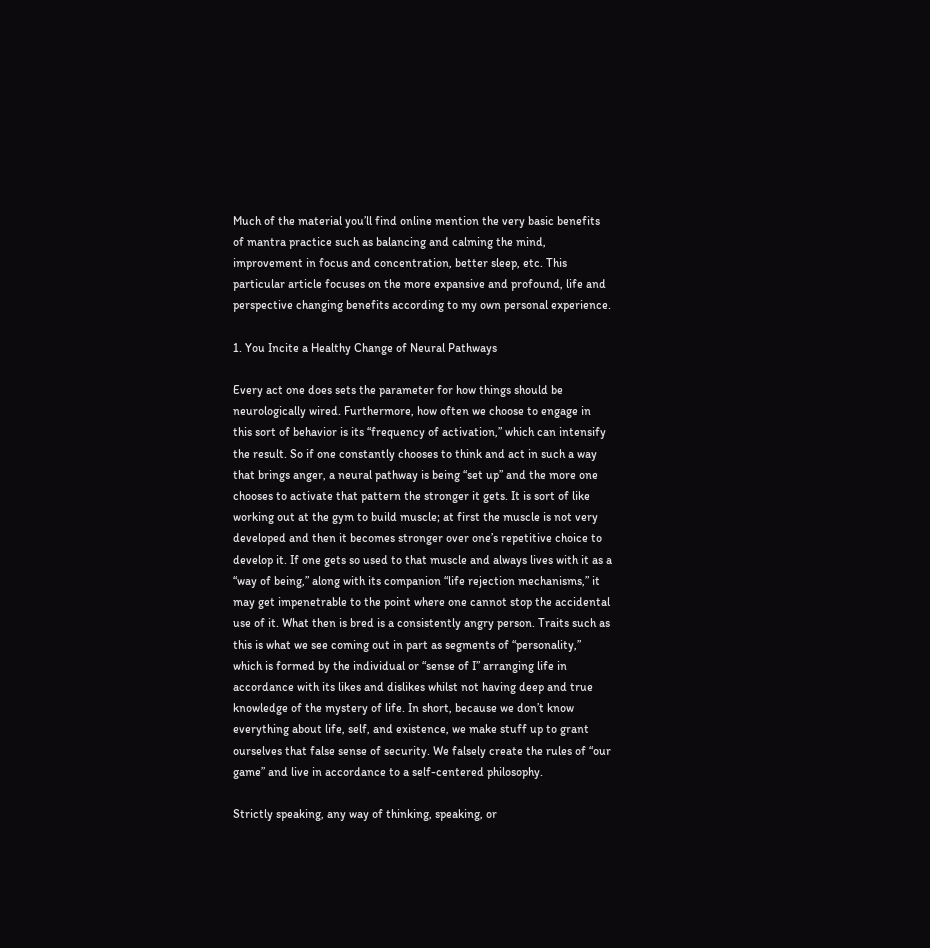Much of the material you’ll find online mention the very basic benefits of mantra practice such as balancing and calming the mind, improvement in focus and concentration, better sleep, etc. This particular article focuses on the more expansive and profound, life and perspective changing benefits according to my own personal experience.

1. You Incite a Healthy Change of Neural Pathways

Every act one does sets the parameter for how things should be neurologically wired. Furthermore, how often we choose to engage in this sort of behavior is its “frequency of activation,” which can intensify the result. So if one constantly chooses to think and act in such a way that brings anger, a neural pathway is being “set up” and the more one chooses to activate that pattern the stronger it gets. It is sort of like working out at the gym to build muscle; at first the muscle is not very developed and then it becomes stronger over one’s repetitive choice to develop it. If one gets so used to that muscle and always lives with it as a “way of being,” along with its companion “life rejection mechanisms,” it may get impenetrable to the point where one cannot stop the accidental use of it. What then is bred is a consistently angry person. Traits such as this is what we see coming out in part as segments of “personality,” which is formed by the individual or “sense of I” arranging life in accordance with its likes and dislikes whilst not having deep and true knowledge of the mystery of life. In short, because we don’t know everything about life, self, and existence, we make stuff up to grant ourselves that false sense of security. We falsely create the rules of “our game” and live in accordance to a self-centered philosophy.

Strictly speaking, any way of thinking, speaking, or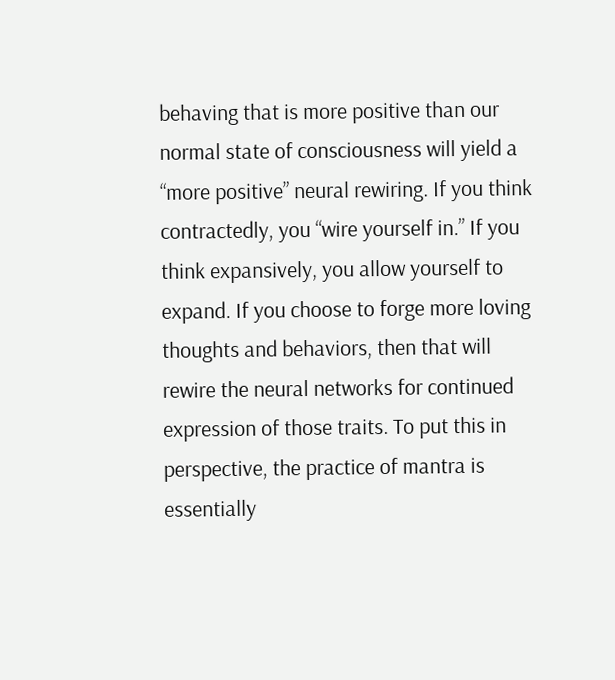behaving that is more positive than our normal state of consciousness will yield a “more positive” neural rewiring. If you think contractedly, you “wire yourself in.” If you think expansively, you allow yourself to expand. If you choose to forge more loving thoughts and behaviors, then that will rewire the neural networks for continued expression of those traits. To put this in perspective, the practice of mantra is essentially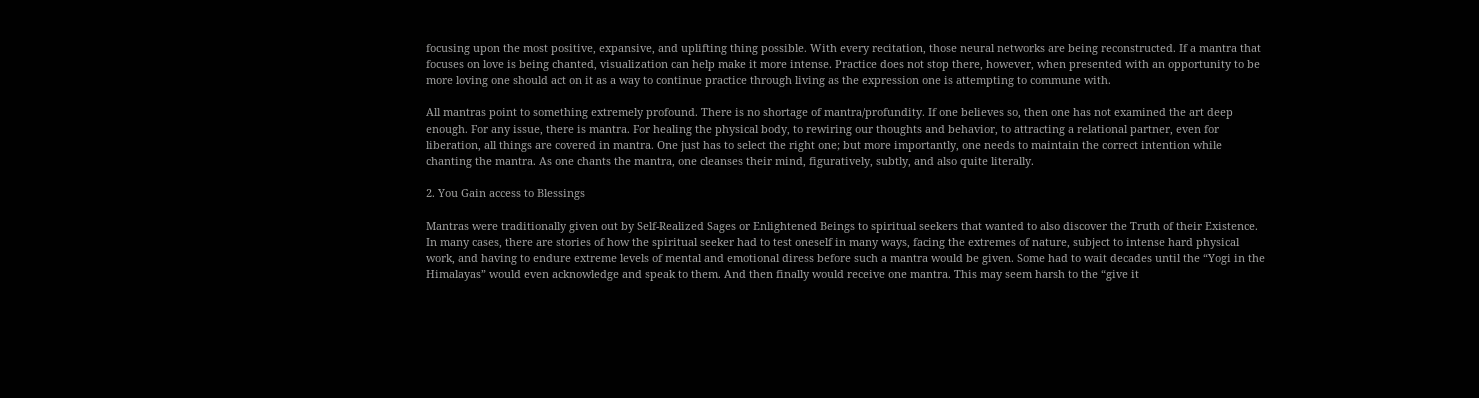focusing upon the most positive, expansive, and uplifting thing possible. With every recitation, those neural networks are being reconstructed. If a mantra that focuses on love is being chanted, visualization can help make it more intense. Practice does not stop there, however, when presented with an opportunity to be more loving one should act on it as a way to continue practice through living as the expression one is attempting to commune with.

All mantras point to something extremely profound. There is no shortage of mantra/profundity. If one believes so, then one has not examined the art deep enough. For any issue, there is mantra. For healing the physical body, to rewiring our thoughts and behavior, to attracting a relational partner, even for liberation, all things are covered in mantra. One just has to select the right one; but more importantly, one needs to maintain the correct intention while chanting the mantra. As one chants the mantra, one cleanses their mind, figuratively, subtly, and also quite literally.

2. You Gain access to Blessings

Mantras were traditionally given out by Self-Realized Sages or Enlightened Beings to spiritual seekers that wanted to also discover the Truth of their Existence. In many cases, there are stories of how the spiritual seeker had to test oneself in many ways, facing the extremes of nature, subject to intense hard physical work, and having to endure extreme levels of mental and emotional diress before such a mantra would be given. Some had to wait decades until the “Yogi in the Himalayas” would even acknowledge and speak to them. And then finally would receive one mantra. This may seem harsh to the “give it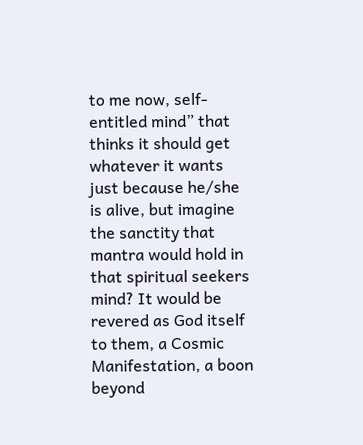to me now, self-entitled mind” that thinks it should get whatever it wants just because he/she is alive, but imagine the sanctity that mantra would hold in that spiritual seekers mind? It would be revered as God itself to them, a Cosmic Manifestation, a boon beyond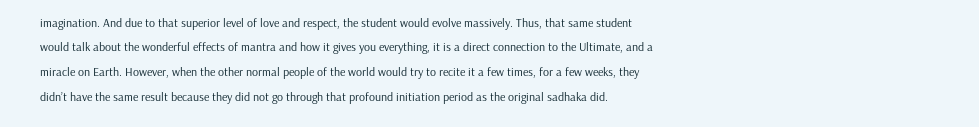imagination. And due to that superior level of love and respect, the student would evolve massively. Thus, that same student would talk about the wonderful effects of mantra and how it gives you everything, it is a direct connection to the Ultimate, and a miracle on Earth. However, when the other normal people of the world would try to recite it a few times, for a few weeks, they didn’t have the same result because they did not go through that profound initiation period as the original sadhaka did.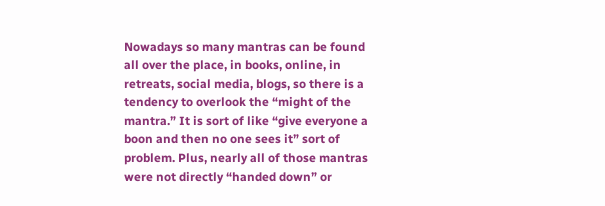Nowadays so many mantras can be found all over the place, in books, online, in retreats, social media, blogs, so there is a tendency to overlook the “might of the mantra.” It is sort of like “give everyone a boon and then no one sees it” sort of problem. Plus, nearly all of those mantras were not directly “handed down” or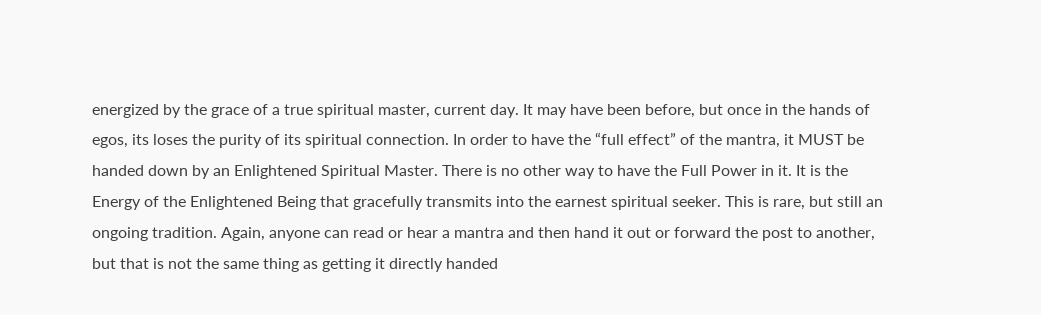energized by the grace of a true spiritual master, current day. It may have been before, but once in the hands of egos, its loses the purity of its spiritual connection. In order to have the “full effect” of the mantra, it MUST be handed down by an Enlightened Spiritual Master. There is no other way to have the Full Power in it. It is the Energy of the Enlightened Being that gracefully transmits into the earnest spiritual seeker. This is rare, but still an ongoing tradition. Again, anyone can read or hear a mantra and then hand it out or forward the post to another, but that is not the same thing as getting it directly handed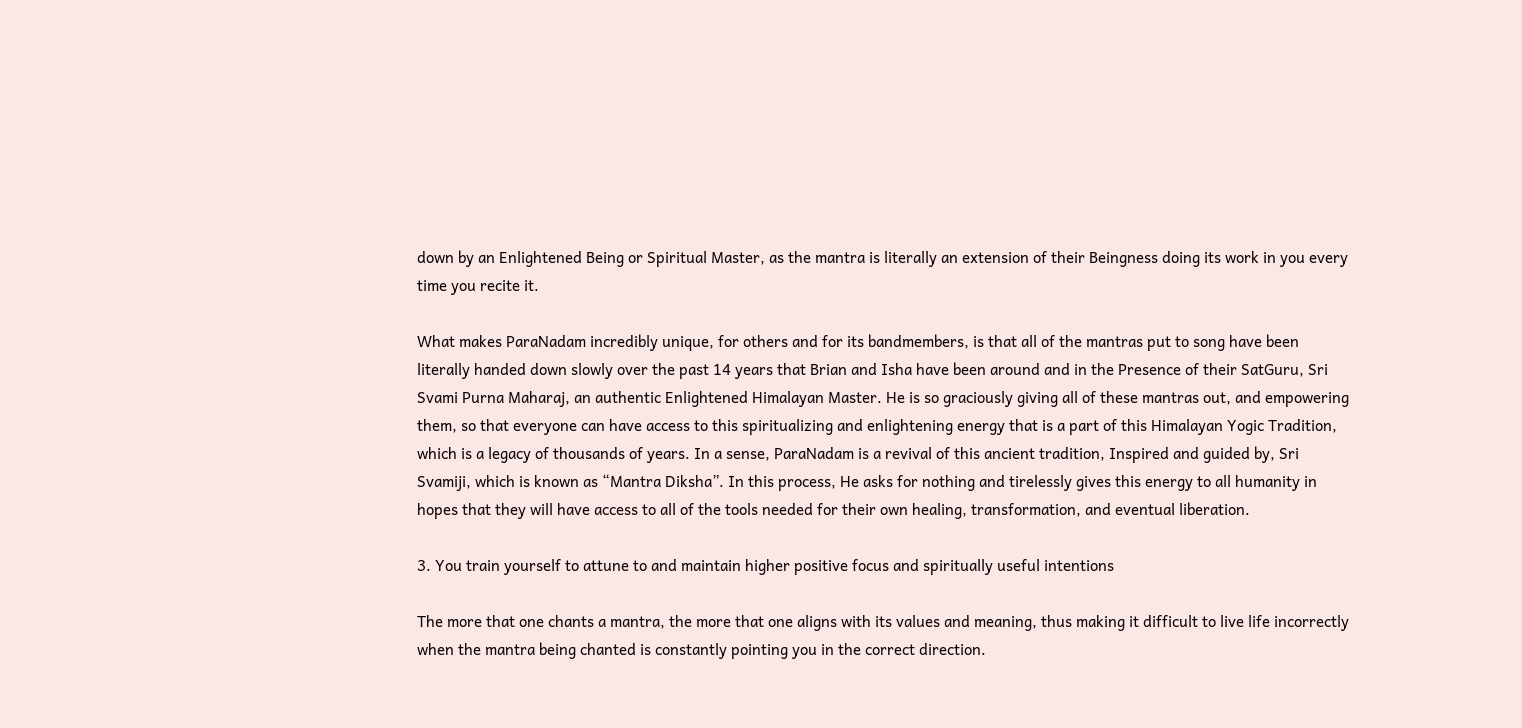down by an Enlightened Being or Spiritual Master, as the mantra is literally an extension of their Beingness doing its work in you every time you recite it.

What makes ParaNadam incredibly unique, for others and for its bandmembers, is that all of the mantras put to song have been literally handed down slowly over the past 14 years that Brian and Isha have been around and in the Presence of their SatGuru, Sri Svami Purna Maharaj, an authentic Enlightened Himalayan Master. He is so graciously giving all of these mantras out, and empowering them, so that everyone can have access to this spiritualizing and enlightening energy that is a part of this Himalayan Yogic Tradition, which is a legacy of thousands of years. In a sense, ParaNadam is a revival of this ancient tradition, Inspired and guided by, Sri Svamiji, which is known as “Mantra Diksha”. In this process, He asks for nothing and tirelessly gives this energy to all humanity in hopes that they will have access to all of the tools needed for their own healing, transformation, and eventual liberation.

3. You train yourself to attune to and maintain higher positive focus and spiritually useful intentions

The more that one chants a mantra, the more that one aligns with its values and meaning, thus making it difficult to live life incorrectly when the mantra being chanted is constantly pointing you in the correct direction.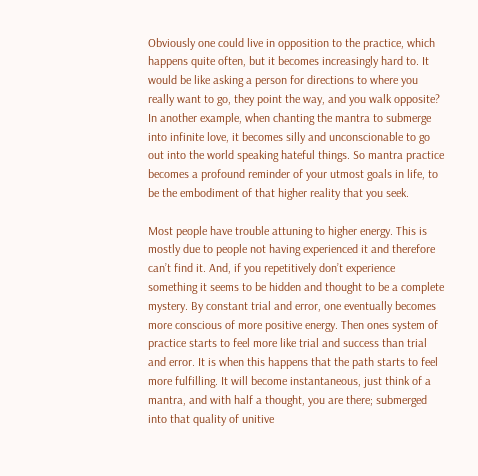Obviously one could live in opposition to the practice, which happens quite often, but it becomes increasingly hard to. It would be like asking a person for directions to where you really want to go, they point the way, and you walk opposite? In another example, when chanting the mantra to submerge into infinite love, it becomes silly and unconscionable to go out into the world speaking hateful things. So mantra practice becomes a profound reminder of your utmost goals in life, to be the embodiment of that higher reality that you seek.

Most people have trouble attuning to higher energy. This is mostly due to people not having experienced it and therefore can’t find it. And, if you repetitively don’t experience something it seems to be hidden and thought to be a complete mystery. By constant trial and error, one eventually becomes more conscious of more positive energy. Then ones system of practice starts to feel more like trial and success than trial and error. It is when this happens that the path starts to feel more fulfilling. It will become instantaneous, just think of a mantra, and with half a thought, you are there; submerged into that quality of unitive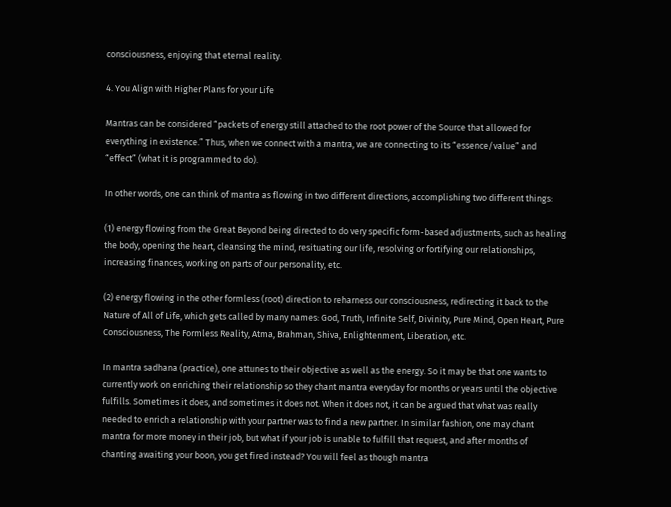consciousness, enjoying that eternal reality.

4. You Align with Higher Plans for your Life

Mantras can be considered “packets of energy still attached to the root power of the Source that allowed for everything in existence.” Thus, when we connect with a mantra, we are connecting to its “essence/value” and “effect” (what it is programmed to do).

In other words, one can think of mantra as flowing in two different directions, accomplishing two different things:

(1) energy flowing from the Great Beyond being directed to do very specific form-based adjustments, such as healing the body, opening the heart, cleansing the mind, resituating our life, resolving or fortifying our relationships, increasing finances, working on parts of our personality, etc.

(2) energy flowing in the other formless (root) direction to reharness our consciousness, redirecting it back to the Nature of All of Life, which gets called by many names: God, Truth, Infinite Self, Divinity, Pure Mind, Open Heart, Pure Consciousness, The Formless Reality, Atma, Brahman, Shiva, Enlightenment, Liberation, etc.

In mantra sadhana (practice), one attunes to their objective as well as the energy. So it may be that one wants to currently work on enriching their relationship so they chant mantra everyday for months or years until the objective fulfills. Sometimes it does, and sometimes it does not. When it does not, it can be argued that what was really needed to enrich a relationship with your partner was to find a new partner. In similar fashion, one may chant mantra for more money in their job, but what if your job is unable to fulfill that request, and after months of chanting awaiting your boon, you get fired instead? You will feel as though mantra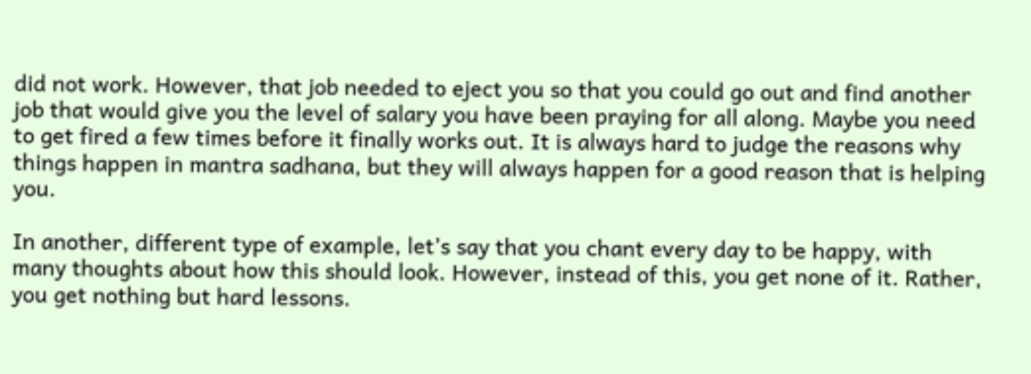did not work. However, that job needed to eject you so that you could go out and find another job that would give you the level of salary you have been praying for all along. Maybe you need to get fired a few times before it finally works out. It is always hard to judge the reasons why things happen in mantra sadhana, but they will always happen for a good reason that is helping you.

In another, different type of example, let’s say that you chant every day to be happy, with many thoughts about how this should look. However, instead of this, you get none of it. Rather, you get nothing but hard lessons.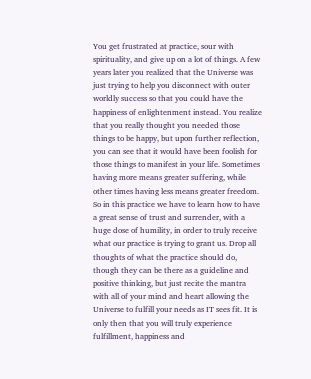You get frustrated at practice, sour with spirituality, and give up on a lot of things. A few years later you realized that the Universe was just trying to help you disconnect with outer worldly success so that you could have the happiness of enlightenment instead. You realize that you really thought you needed those things to be happy, but upon further reflection, you can see that it would have been foolish for those things to manifest in your life. Sometimes having more means greater suffering, while other times having less means greater freedom. So in this practice we have to learn how to have a great sense of trust and surrender, with a huge dose of humility, in order to truly receive what our practice is trying to grant us. Drop all thoughts of what the practice should do, though they can be there as a guideline and positive thinking, but just recite the mantra with all of your mind and heart allowing the Universe to fulfill your needs as IT sees fit. It is only then that you will truly experience fulfillment, happiness and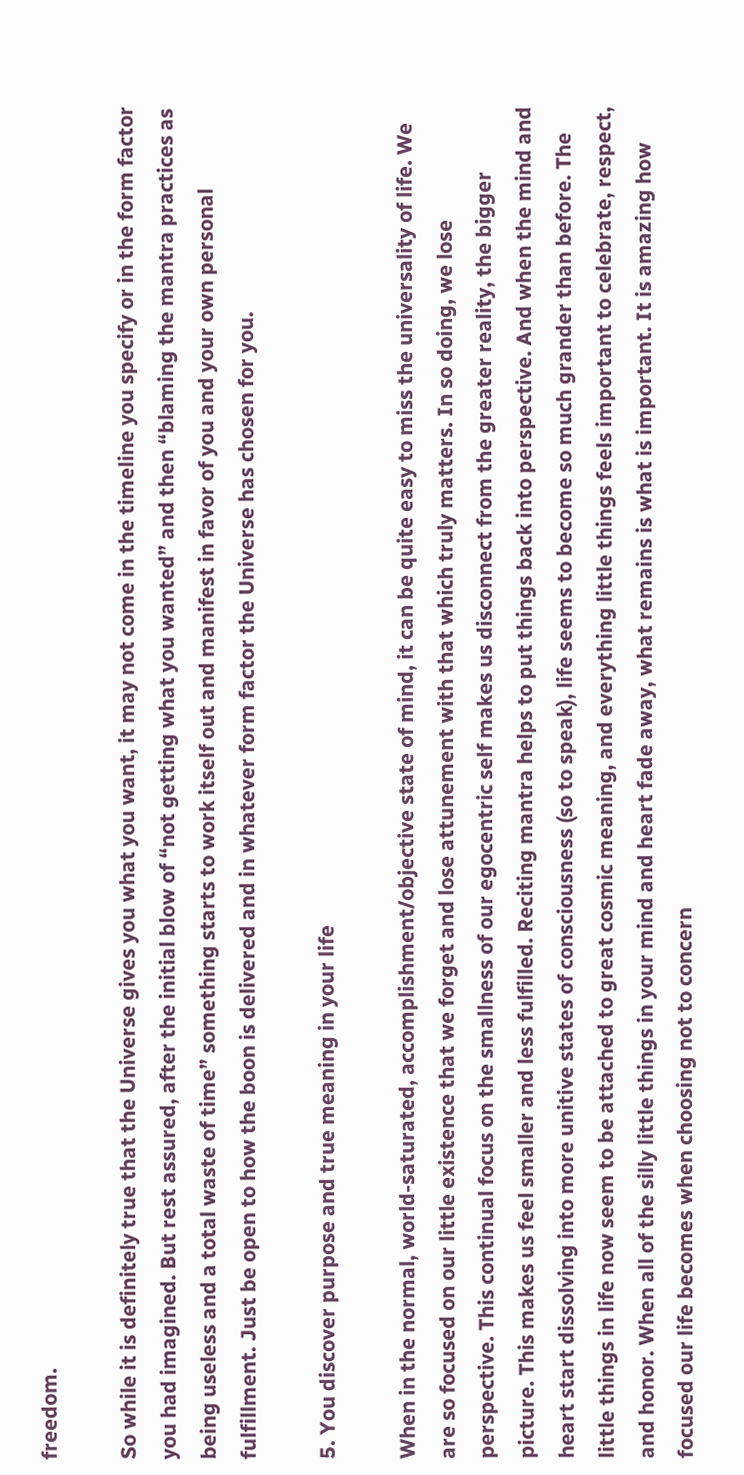freedom.

So while it is definitely true that the Universe gives you what you want, it may not come in the timeline you specify or in the form factor you had imagined. But rest assured, after the initial blow of “not getting what you wanted” and then “blaming the mantra practices as being useless and a total waste of time” something starts to work itself out and manifest in favor of you and your own personal fulfillment. Just be open to how the boon is delivered and in whatever form factor the Universe has chosen for you.

5. You discover purpose and true meaning in your life

When in the normal, world-saturated, accomplishment/objective state of mind, it can be quite easy to miss the universality of life. We are so focused on our little existence that we forget and lose attunement with that which truly matters. In so doing, we lose perspective. This continual focus on the smallness of our egocentric self makes us disconnect from the greater reality, the bigger picture. This makes us feel smaller and less fulfilled. Reciting mantra helps to put things back into perspective. And when the mind and heart start dissolving into more unitive states of consciousness (so to speak), life seems to become so much grander than before. The little things in life now seem to be attached to great cosmic meaning, and everything little things feels important to celebrate, respect, and honor. When all of the silly little things in your mind and heart fade away, what remains is what is important. It is amazing how focused our life becomes when choosing not to concern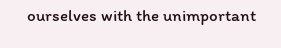ourselves with the unimportant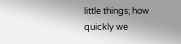little things; how quickly we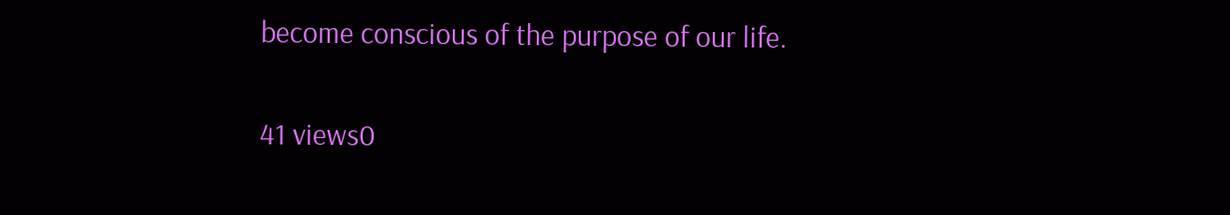become conscious of the purpose of our life.

41 views0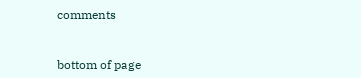comments


bottom of page